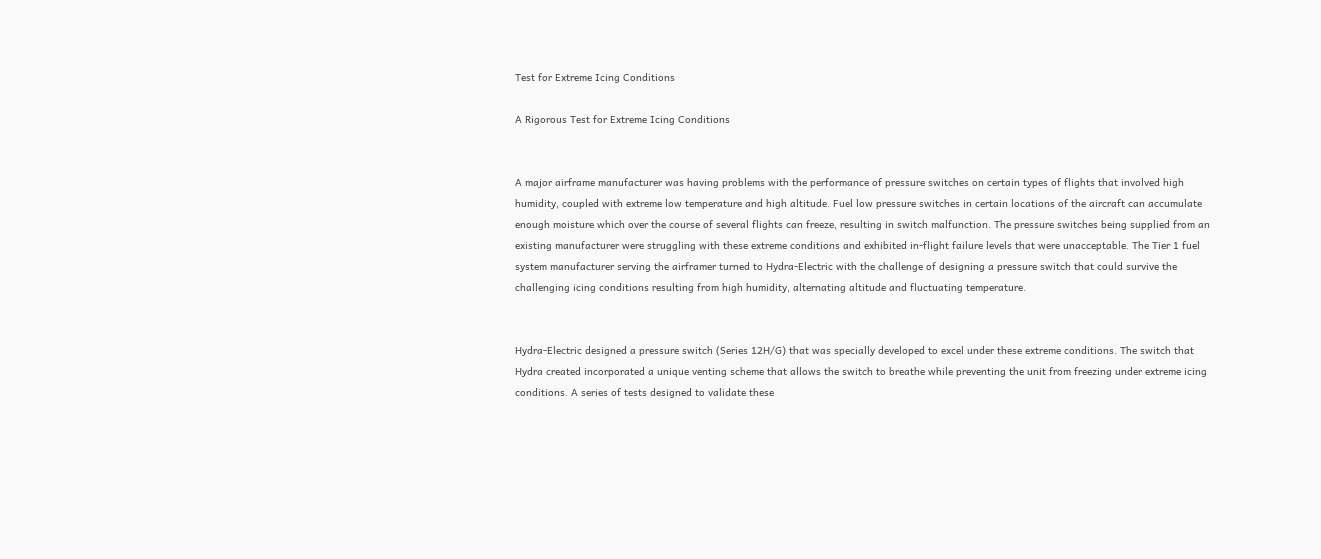Test for Extreme Icing Conditions

A Rigorous Test for Extreme Icing Conditions


A major airframe manufacturer was having problems with the performance of pressure switches on certain types of flights that involved high humidity, coupled with extreme low temperature and high altitude. Fuel low pressure switches in certain locations of the aircraft can accumulate enough moisture which over the course of several flights can freeze, resulting in switch malfunction. The pressure switches being supplied from an existing manufacturer were struggling with these extreme conditions and exhibited in-flight failure levels that were unacceptable. The Tier 1 fuel system manufacturer serving the airframer turned to Hydra-Electric with the challenge of designing a pressure switch that could survive the challenging icing conditions resulting from high humidity, alternating altitude and fluctuating temperature.


Hydra-Electric designed a pressure switch (Series 12H/G) that was specially developed to excel under these extreme conditions. The switch that Hydra created incorporated a unique venting scheme that allows the switch to breathe while preventing the unit from freezing under extreme icing conditions. A series of tests designed to validate these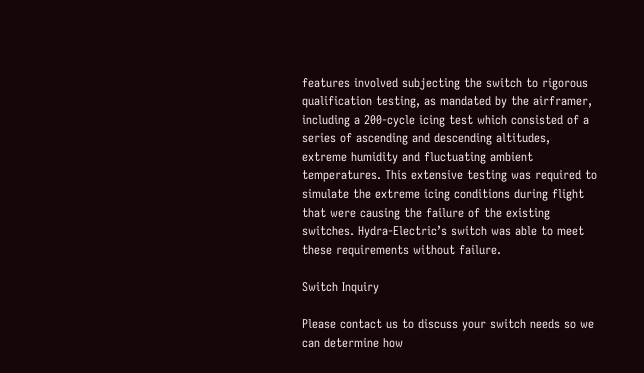features involved subjecting the switch to rigorous qualification testing, as mandated by the airframer, including a 200-cycle icing test which consisted of a series of ascending and descending altitudes, extreme humidity and fluctuating ambient temperatures. This extensive testing was required to simulate the extreme icing conditions during flight that were causing the failure of the existing switches. Hydra-Electric’s switch was able to meet these requirements without failure.

Switch Inquiry

Please contact us to discuss your switch needs so we can determine how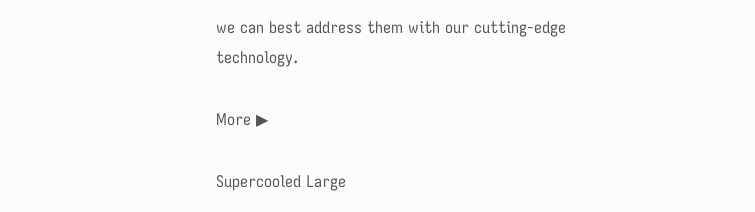we can best address them with our cutting-edge technology.

More ▶

Supercooled Large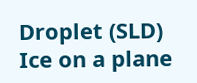Droplet (SLD) Ice on a plane